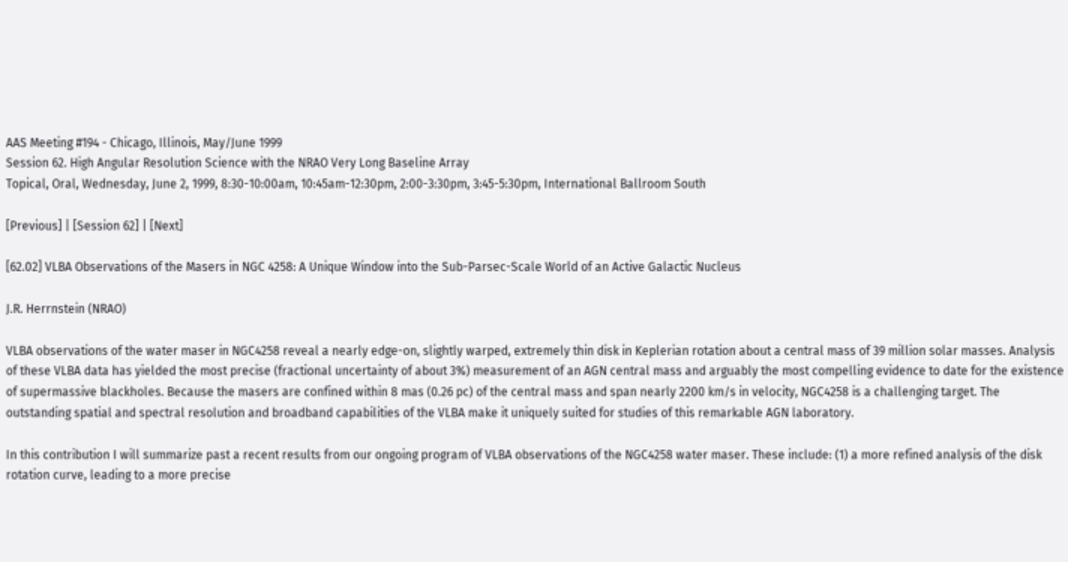AAS Meeting #194 - Chicago, Illinois, May/June 1999
Session 62. High Angular Resolution Science with the NRAO Very Long Baseline Array
Topical, Oral, Wednesday, June 2, 1999, 8:30-10:00am, 10:45am-12:30pm, 2:00-3:30pm, 3:45-5:30pm, International Ballroom South

[Previous] | [Session 62] | [Next]

[62.02] VLBA Observations of the Masers in NGC 4258: A Unique Window into the Sub-Parsec-Scale World of an Active Galactic Nucleus

J.R. Herrnstein (NRAO)

VLBA observations of the water maser in NGC4258 reveal a nearly edge-on, slightly warped, extremely thin disk in Keplerian rotation about a central mass of 39 million solar masses. Analysis of these VLBA data has yielded the most precise (fractional uncertainty of about 3%) measurement of an AGN central mass and arguably the most compelling evidence to date for the existence of supermassive blackholes. Because the masers are confined within 8 mas (0.26 pc) of the central mass and span nearly 2200 km/s in velocity, NGC4258 is a challenging target. The outstanding spatial and spectral resolution and broadband capabilities of the VLBA make it uniquely suited for studies of this remarkable AGN laboratory.

In this contribution I will summarize past a recent results from our ongoing program of VLBA observations of the NGC4258 water maser. These include: (1) a more refined analysis of the disk rotation curve, leading to a more precise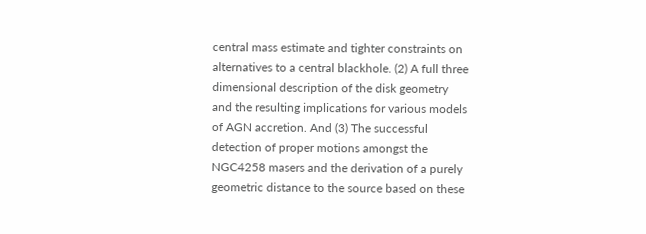central mass estimate and tighter constraints on alternatives to a central blackhole. (2) A full three dimensional description of the disk geometry and the resulting implications for various models of AGN accretion. And (3) The successful detection of proper motions amongst the NGC4258 masers and the derivation of a purely geometric distance to the source based on these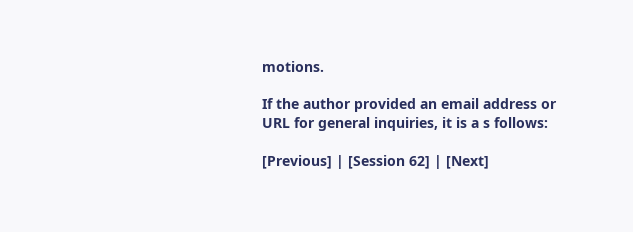motions.

If the author provided an email address or URL for general inquiries, it is a s follows:

[Previous] | [Session 62] | [Next]